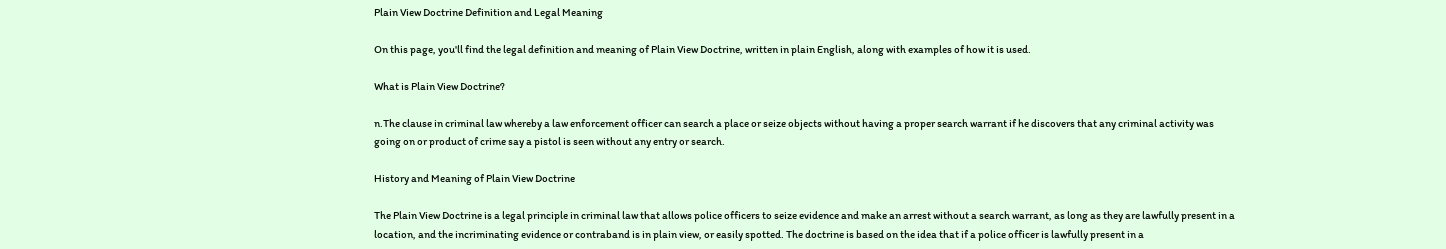Plain View Doctrine Definition and Legal Meaning

On this page, you'll find the legal definition and meaning of Plain View Doctrine, written in plain English, along with examples of how it is used.

What is Plain View Doctrine?

n.The clause in criminal law whereby a law enforcement officer can search a place or seize objects without having a proper search warrant if he discovers that any criminal activity was going on or product of crime say a pistol is seen without any entry or search.

History and Meaning of Plain View Doctrine

The Plain View Doctrine is a legal principle in criminal law that allows police officers to seize evidence and make an arrest without a search warrant, as long as they are lawfully present in a location, and the incriminating evidence or contraband is in plain view, or easily spotted. The doctrine is based on the idea that if a police officer is lawfully present in a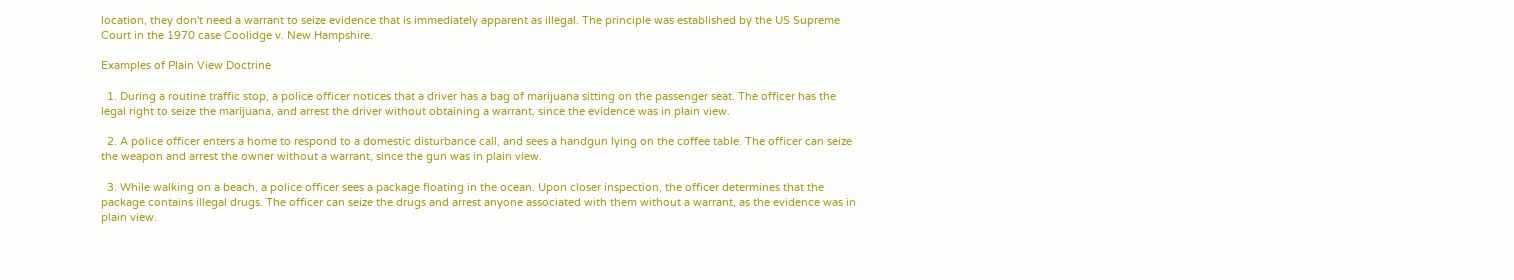location, they don't need a warrant to seize evidence that is immediately apparent as illegal. The principle was established by the US Supreme Court in the 1970 case Coolidge v. New Hampshire.

Examples of Plain View Doctrine

  1. During a routine traffic stop, a police officer notices that a driver has a bag of marijuana sitting on the passenger seat. The officer has the legal right to seize the marijuana, and arrest the driver without obtaining a warrant, since the evidence was in plain view.

  2. A police officer enters a home to respond to a domestic disturbance call, and sees a handgun lying on the coffee table. The officer can seize the weapon and arrest the owner without a warrant, since the gun was in plain view.

  3. While walking on a beach, a police officer sees a package floating in the ocean. Upon closer inspection, the officer determines that the package contains illegal drugs. The officer can seize the drugs and arrest anyone associated with them without a warrant, as the evidence was in plain view.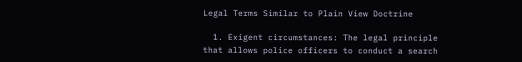Legal Terms Similar to Plain View Doctrine

  1. Exigent circumstances: The legal principle that allows police officers to conduct a search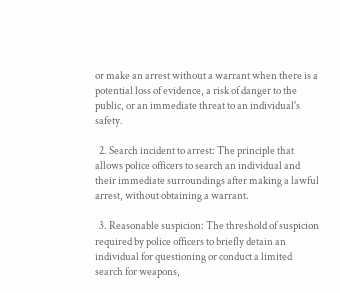or make an arrest without a warrant when there is a potential loss of evidence, a risk of danger to the public, or an immediate threat to an individual's safety.

  2. Search incident to arrest: The principle that allows police officers to search an individual and their immediate surroundings after making a lawful arrest, without obtaining a warrant.

  3. Reasonable suspicion: The threshold of suspicion required by police officers to briefly detain an individual for questioning or conduct a limited search for weapons,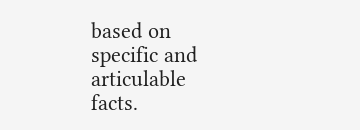based on specific and articulable facts.